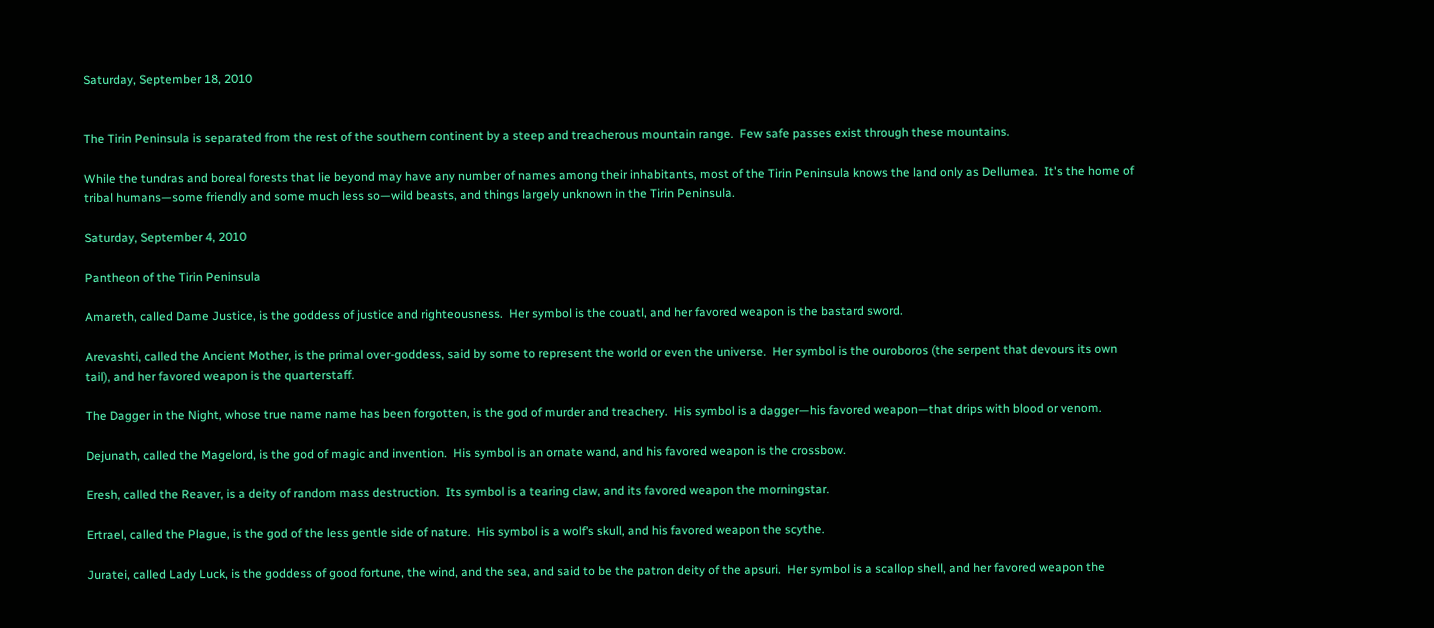Saturday, September 18, 2010


The Tirin Peninsula is separated from the rest of the southern continent by a steep and treacherous mountain range.  Few safe passes exist through these mountains.

While the tundras and boreal forests that lie beyond may have any number of names among their inhabitants, most of the Tirin Peninsula knows the land only as Dellumea.  It's the home of tribal humans—some friendly and some much less so—wild beasts, and things largely unknown in the Tirin Peninsula.

Saturday, September 4, 2010

Pantheon of the Tirin Peninsula

Amareth, called Dame Justice, is the goddess of justice and righteousness.  Her symbol is the couatl, and her favored weapon is the bastard sword.

Arevashti, called the Ancient Mother, is the primal over-goddess, said by some to represent the world or even the universe.  Her symbol is the ouroboros (the serpent that devours its own tail), and her favored weapon is the quarterstaff.

The Dagger in the Night, whose true name name has been forgotten, is the god of murder and treachery.  His symbol is a dagger—his favored weapon—that drips with blood or venom.

Dejunath, called the Magelord, is the god of magic and invention.  His symbol is an ornate wand, and his favored weapon is the crossbow.

Eresh, called the Reaver, is a deity of random mass destruction.  Its symbol is a tearing claw, and its favored weapon the morningstar.

Ertrael, called the Plague, is the god of the less gentle side of nature.  His symbol is a wolf’s skull, and his favored weapon the scythe.

Juratei, called Lady Luck, is the goddess of good fortune, the wind, and the sea, and said to be the patron deity of the apsuri.  Her symbol is a scallop shell, and her favored weapon the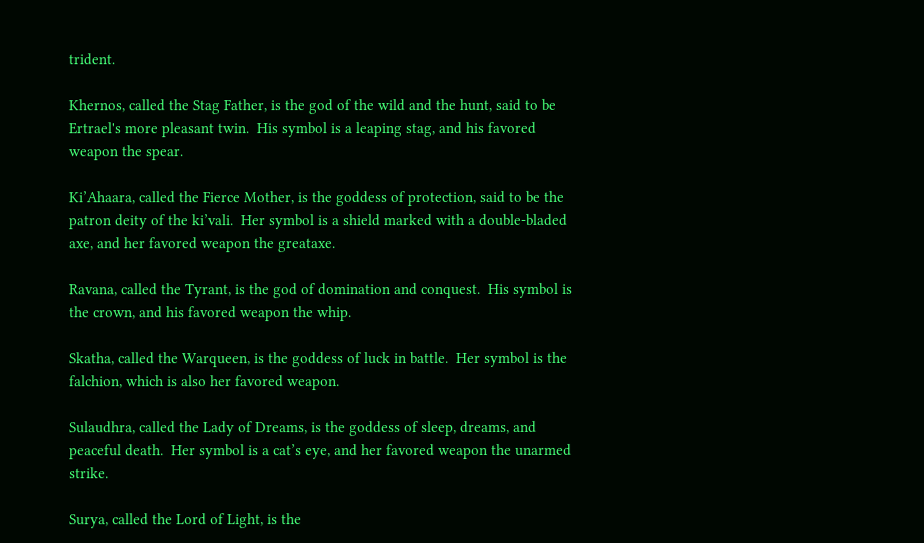trident.

Khernos, called the Stag Father, is the god of the wild and the hunt, said to be Ertrael's more pleasant twin.  His symbol is a leaping stag, and his favored weapon the spear.

Ki’Ahaara, called the Fierce Mother, is the goddess of protection, said to be the patron deity of the ki’vali.  Her symbol is a shield marked with a double-bladed axe, and her favored weapon the greataxe.

Ravana, called the Tyrant, is the god of domination and conquest.  His symbol is the crown, and his favored weapon the whip.

Skatha, called the Warqueen, is the goddess of luck in battle.  Her symbol is the falchion, which is also her favored weapon.

Sulaudhra, called the Lady of Dreams, is the goddess of sleep, dreams, and peaceful death.  Her symbol is a cat’s eye, and her favored weapon the unarmed strike.

Surya, called the Lord of Light, is the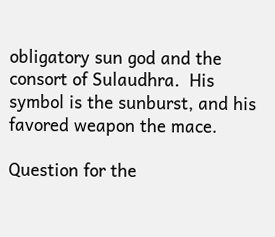obligatory sun god and the consort of Sulaudhra.  His symbol is the sunburst, and his favored weapon the mace.

Question for the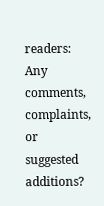readers:  Any comments, complaints, or suggested additions?